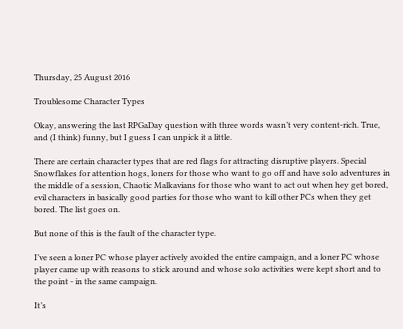Thursday, 25 August 2016

Troublesome Character Types

Okay, answering the last RPGaDay question with three words wasn’t very content-rich. True, and (I think) funny, but I guess I can unpick it a little.

There are certain character types that are red flags for attracting disruptive players. Special Snowflakes for attention hogs, loners for those who want to go off and have solo adventures in the middle of a session, Chaotic Malkavians for those who want to act out when hey get bored, evil characters in basically good parties for those who want to kill other PCs when they get bored. The list goes on.

But none of this is the fault of the character type.

I’ve seen a loner PC whose player actively avoided the entire campaign, and a loner PC whose player came up with reasons to stick around and whose solo activities were kept short and to the point - in the same campaign.

It’s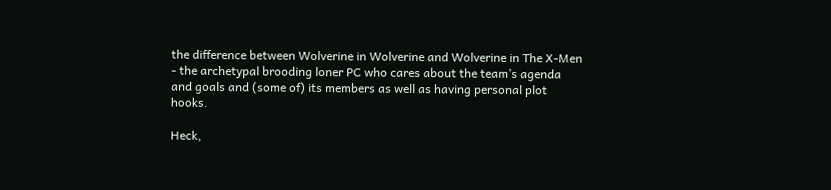the difference between Wolverine in Wolverine and Wolverine in The X-Men - the archetypal brooding loner PC who cares about the team’s agenda and goals and (some of) its members as well as having personal plot hooks.

Heck,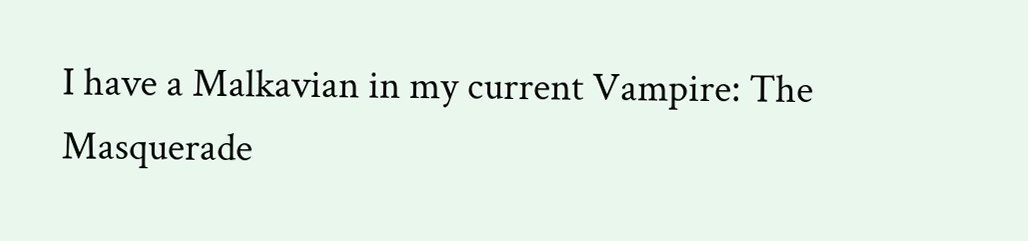I have a Malkavian in my current Vampire: The Masquerade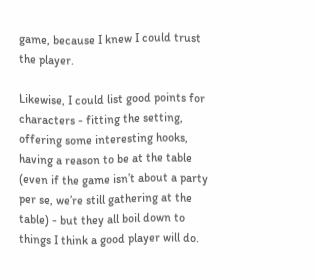game, because I knew I could trust the player.

Likewise, I could list good points for characters - fitting the setting, offering some interesting hooks, having a reason to be at the table (even if the game isn’t about a party per se, we’re still gathering at the table) - but they all boil down to things I think a good player will do.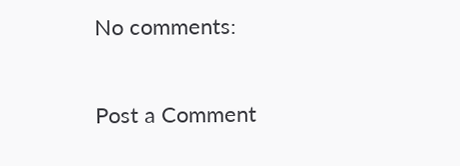No comments:

Post a Comment